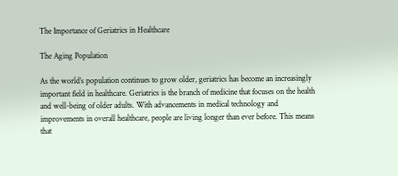The Importance of Geriatrics in Healthcare

The Aging Population

As the world’s population continues to grow older, geriatrics has become an increasingly important field in healthcare. Geriatrics is the branch of medicine that focuses on the health and well-being of older adults. With advancements in medical technology and improvements in overall healthcare, people are living longer than ever before. This means that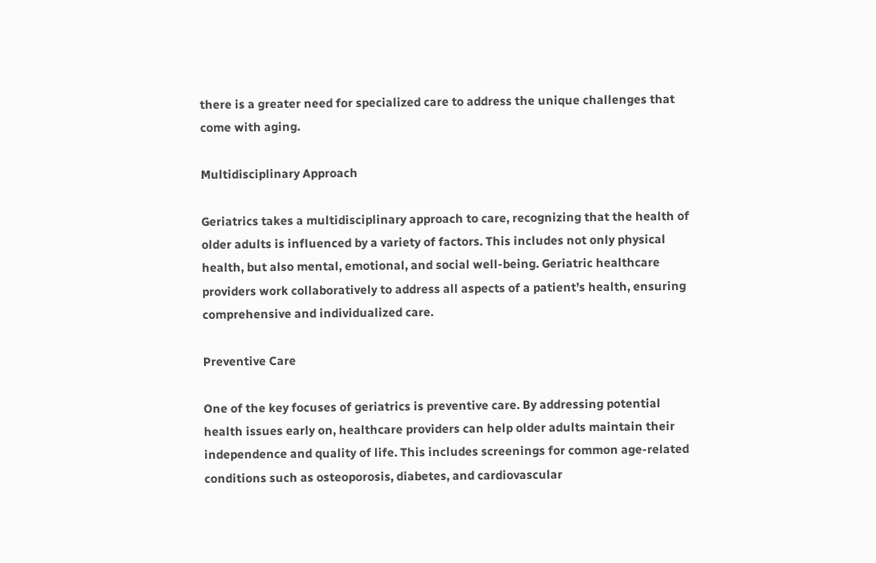there is a greater need for specialized care to address the unique challenges that come with aging.

Multidisciplinary Approach

Geriatrics takes a multidisciplinary approach to care, recognizing that the health of older adults is influenced by a variety of factors. This includes not only physical health, but also mental, emotional, and social well-being. Geriatric healthcare providers work collaboratively to address all aspects of a patient’s health, ensuring comprehensive and individualized care.

Preventive Care

One of the key focuses of geriatrics is preventive care. By addressing potential health issues early on, healthcare providers can help older adults maintain their independence and quality of life. This includes screenings for common age-related conditions such as osteoporosis, diabetes, and cardiovascular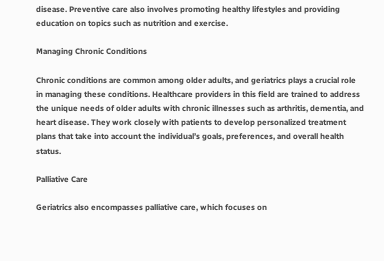disease. Preventive care also involves promoting healthy lifestyles and providing education on topics such as nutrition and exercise.

Managing Chronic Conditions

Chronic conditions are common among older adults, and geriatrics plays a crucial role in managing these conditions. Healthcare providers in this field are trained to address the unique needs of older adults with chronic illnesses such as arthritis, dementia, and heart disease. They work closely with patients to develop personalized treatment plans that take into account the individual’s goals, preferences, and overall health status.

Palliative Care

Geriatrics also encompasses palliative care, which focuses on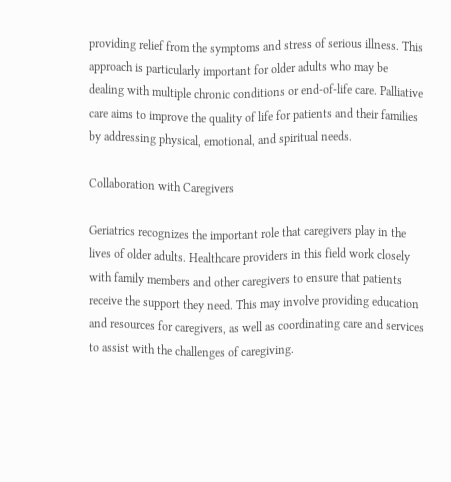providing relief from the symptoms and stress of serious illness. This approach is particularly important for older adults who may be dealing with multiple chronic conditions or end-of-life care. Palliative care aims to improve the quality of life for patients and their families by addressing physical, emotional, and spiritual needs.

Collaboration with Caregivers

Geriatrics recognizes the important role that caregivers play in the lives of older adults. Healthcare providers in this field work closely with family members and other caregivers to ensure that patients receive the support they need. This may involve providing education and resources for caregivers, as well as coordinating care and services to assist with the challenges of caregiving.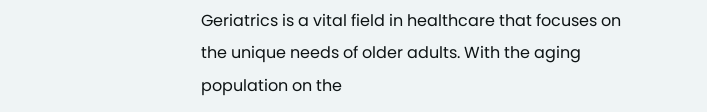Geriatrics is a vital field in healthcare that focuses on the unique needs of older adults. With the aging population on the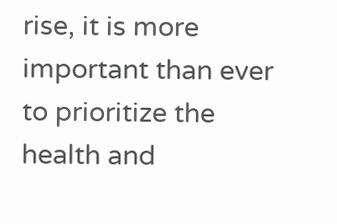rise, it is more important than ever to prioritize the health and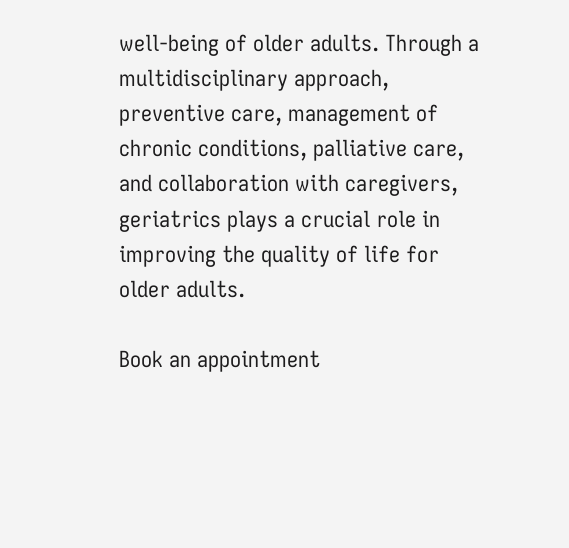well-being of older adults. Through a multidisciplinary approach, preventive care, management of chronic conditions, palliative care, and collaboration with caregivers, geriatrics plays a crucial role in improving the quality of life for older adults.

Book an appointment